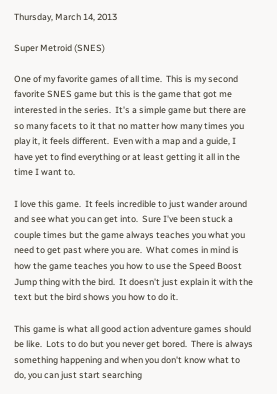Thursday, March 14, 2013

Super Metroid (SNES)

One of my favorite games of all time.  This is my second favorite SNES game but this is the game that got me interested in the series.  It's a simple game but there are so many facets to it that no matter how many times you play it, it feels different.  Even with a map and a guide, I have yet to find everything or at least getting it all in the time I want to.

I love this game.  It feels incredible to just wander around and see what you can get into.  Sure I've been stuck a couple times but the game always teaches you what you need to get past where you are.  What comes in mind is how the game teaches you how to use the Speed Boost Jump thing with the bird.  It doesn't just explain it with the text but the bird shows you how to do it.

This game is what all good action adventure games should be like.  Lots to do but you never get bored.  There is always something happening and when you don't know what to do, you can just start searching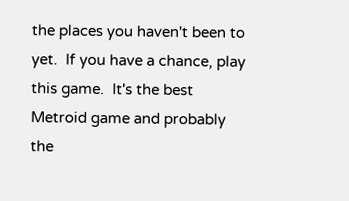the places you haven't been to yet.  If you have a chance, play this game.  It's the best Metroid game and probably the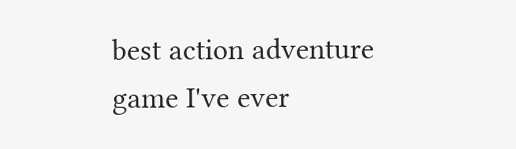best action adventure game I've ever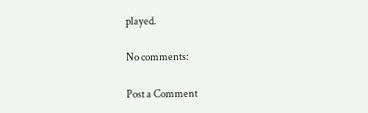played.

No comments:

Post a Comment